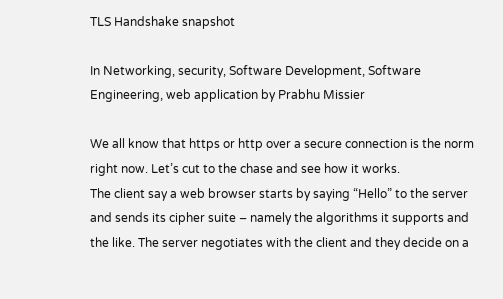TLS Handshake snapshot

In Networking, security, Software Development, Software Engineering, web application by Prabhu Missier

We all know that https or http over a secure connection is the norm right now. Let’s cut to the chase and see how it works.
The client say a web browser starts by saying “Hello” to the server and sends its cipher suite – namely the algorithms it supports and the like. The server negotiates with the client and they decide on a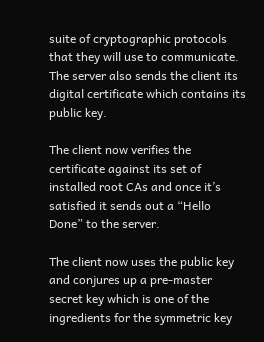suite of cryptographic protocols that they will use to communicate. The server also sends the client its digital certificate which contains its public key.

The client now verifies the certificate against its set of installed root CAs and once it’s satisfied it sends out a “Hello Done” to the server.

The client now uses the public key and conjures up a pre-master secret key which is one of the ingredients for the symmetric key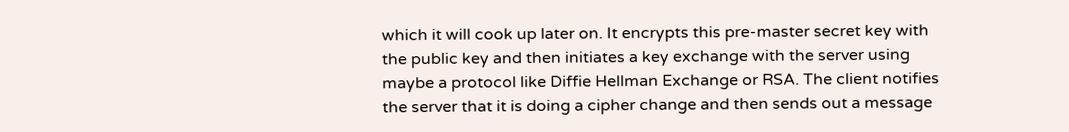which it will cook up later on. It encrypts this pre-master secret key with the public key and then initiates a key exchange with the server using maybe a protocol like Diffie Hellman Exchange or RSA. The client notifies the server that it is doing a cipher change and then sends out a message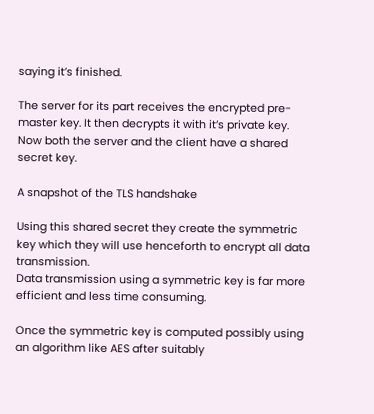saying it’s finished.

The server for its part receives the encrypted pre-master key. It then decrypts it with it’s private key.
Now both the server and the client have a shared secret key.

A snapshot of the TLS handshake

Using this shared secret they create the symmetric key which they will use henceforth to encrypt all data transmission.
Data transmission using a symmetric key is far more efficient and less time consuming.

Once the symmetric key is computed possibly using an algorithm like AES after suitably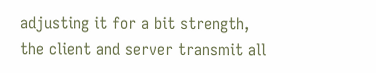adjusting it for a bit strength, the client and server transmit all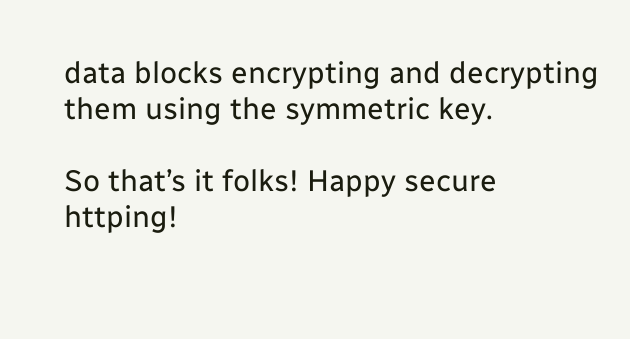data blocks encrypting and decrypting them using the symmetric key.

So that’s it folks! Happy secure httping!